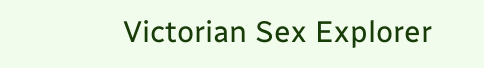Victorian Sex Explorer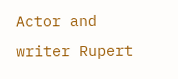Actor and writer Rupert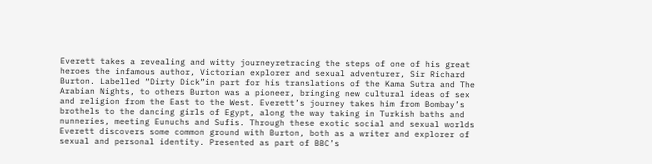Everett takes a revealing and witty journeyretracing the steps of one of his great heroes the infamous author, Victorian explorer and sexual adventurer, Sir Richard Burton. Labelled “Dirty Dick”in part for his translations of the Kama Sutra and The Arabian Nights, to others Burton was a pioneer, bringing new cultural ideas of sex and religion from the East to the West. Everett’s journey takes him from Bombay’s brothels to the dancing girls of Egypt, along the way taking in Turkish baths and nunneries, meeting Eunuchs and Sufis. Through these exotic social and sexual worlds Everett discovers some common ground with Burton, both as a writer and explorer of sexual and personal identity. Presented as part of BBC’s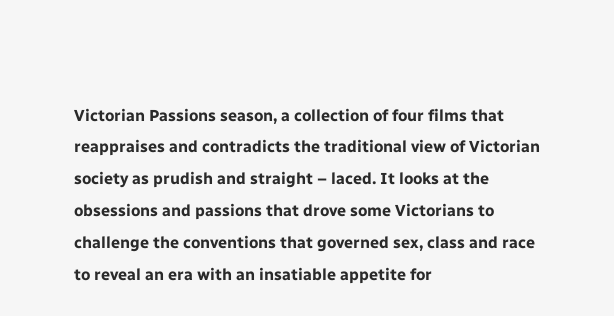Victorian Passions season, a collection of four films that reappraises and contradicts the traditional view of Victorian society as prudish and straight – laced. It looks at the obsessions and passions that drove some Victorians to challenge the conventions that governed sex, class and race to reveal an era with an insatiable appetite for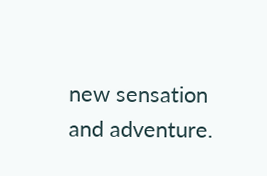new sensation and adventure.